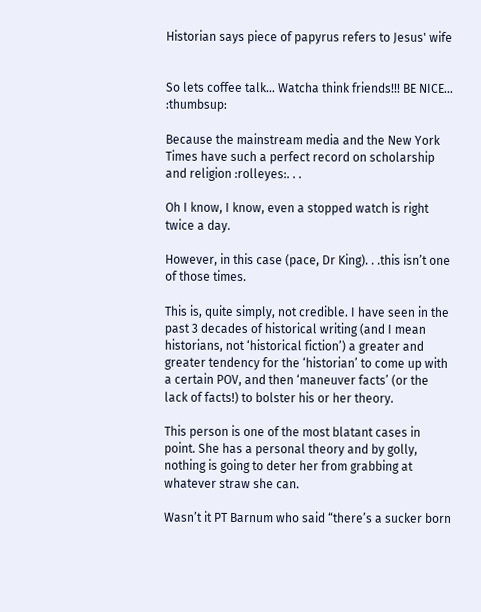Historian says piece of papyrus refers to Jesus' wife


So lets coffee talk… Watcha think friends!!! BE NICE… :thumbsup:

Because the mainstream media and the New York Times have such a perfect record on scholarship and religion :rolleyes:. . .

Oh I know, I know, even a stopped watch is right twice a day.

However, in this case (pace, Dr King). . .this isn’t one of those times.

This is, quite simply, not credible. I have seen in the past 3 decades of historical writing (and I mean historians, not ‘historical fiction’) a greater and greater tendency for the ‘historian’ to come up with a certain POV, and then ‘maneuver facts’ (or the lack of facts!) to bolster his or her theory.

This person is one of the most blatant cases in point. She has a personal theory and by golly, nothing is going to deter her from grabbing at whatever straw she can.

Wasn’t it PT Barnum who said “there’s a sucker born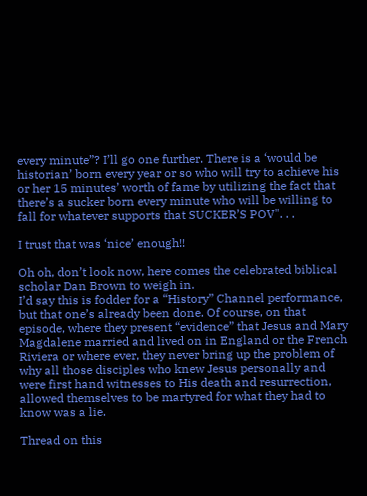every minute”? I’ll go one further. There is a ‘would be historian’ born every year or so who will try to achieve his or her 15 minutes’ worth of fame by utilizing the fact that there’s a sucker born every minute who will be willing to fall for whatever supports that SUCKER’S POV". . .

I trust that was ‘nice’ enough!!

Oh oh, don’t look now, here comes the celebrated biblical scholar Dan Brown to weigh in.
I’d say this is fodder for a “History” Channel performance, but that one’s already been done. Of course, on that episode, where they present “evidence” that Jesus and Mary Magdalene married and lived on in England or the French Riviera or where ever, they never bring up the problem of why all those disciples who knew Jesus personally and were first hand witnesses to His death and resurrection, allowed themselves to be martyred for what they had to know was a lie.

Thread on this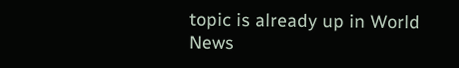topic is already up in World News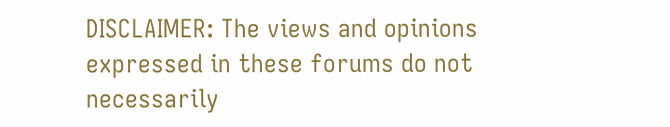DISCLAIMER: The views and opinions expressed in these forums do not necessarily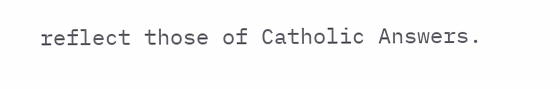reflect those of Catholic Answers.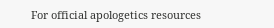For official apologetics resources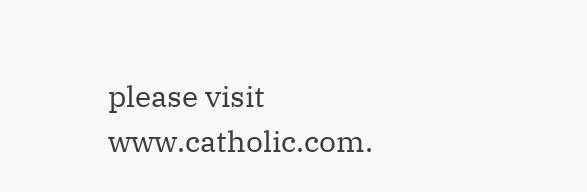please visit www.catholic.com.